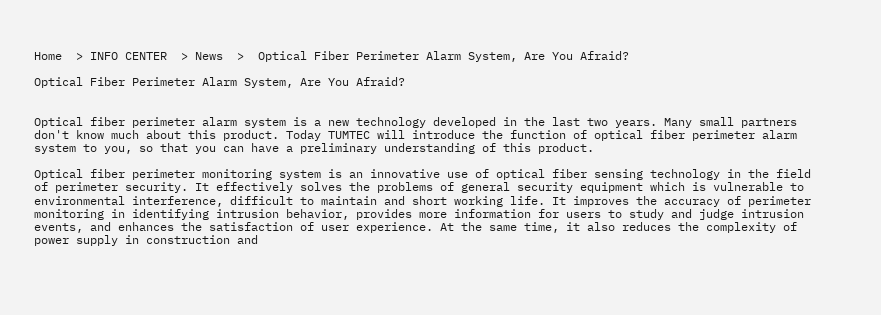Home  > INFO CENTER  > News  >  Optical Fiber Perimeter Alarm System, Are You Afraid?

Optical Fiber Perimeter Alarm System, Are You Afraid?


Optical fiber perimeter alarm system is a new technology developed in the last two years. Many small partners don't know much about this product. Today TUMTEC will introduce the function of optical fiber perimeter alarm system to you, so that you can have a preliminary understanding of this product.

Optical fiber perimeter monitoring system is an innovative use of optical fiber sensing technology in the field of perimeter security. It effectively solves the problems of general security equipment which is vulnerable to environmental interference, difficult to maintain and short working life. It improves the accuracy of perimeter monitoring in identifying intrusion behavior, provides more information for users to study and judge intrusion events, and enhances the satisfaction of user experience. At the same time, it also reduces the complexity of power supply in construction and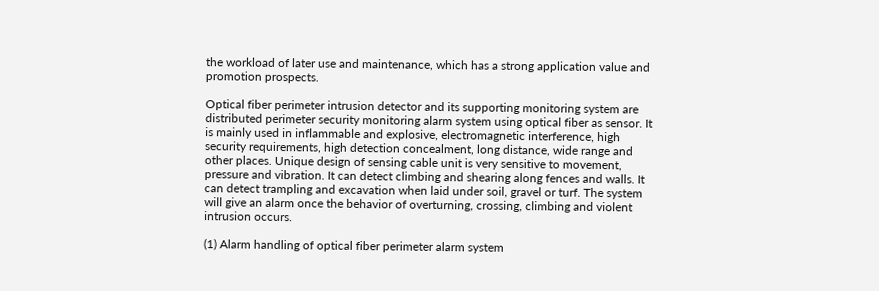the workload of later use and maintenance, which has a strong application value and promotion prospects.

Optical fiber perimeter intrusion detector and its supporting monitoring system are distributed perimeter security monitoring alarm system using optical fiber as sensor. It is mainly used in inflammable and explosive, electromagnetic interference, high security requirements, high detection concealment, long distance, wide range and other places. Unique design of sensing cable unit is very sensitive to movement, pressure and vibration. It can detect climbing and shearing along fences and walls. It can detect trampling and excavation when laid under soil, gravel or turf. The system will give an alarm once the behavior of overturning, crossing, climbing and violent intrusion occurs.

(1) Alarm handling of optical fiber perimeter alarm system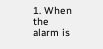1. When the alarm is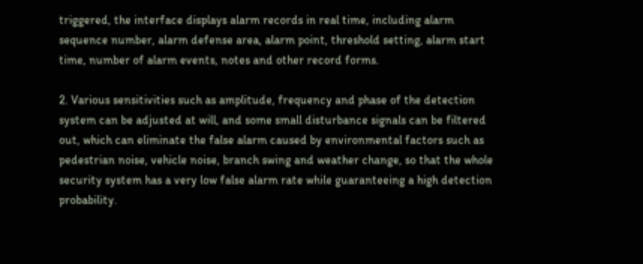triggered, the interface displays alarm records in real time, including alarm sequence number, alarm defense area, alarm point, threshold setting, alarm start time, number of alarm events, notes and other record forms.

2. Various sensitivities such as amplitude, frequency and phase of the detection system can be adjusted at will, and some small disturbance signals can be filtered out, which can eliminate the false alarm caused by environmental factors such as pedestrian noise, vehicle noise, branch swing and weather change, so that the whole security system has a very low false alarm rate while guaranteeing a high detection probability.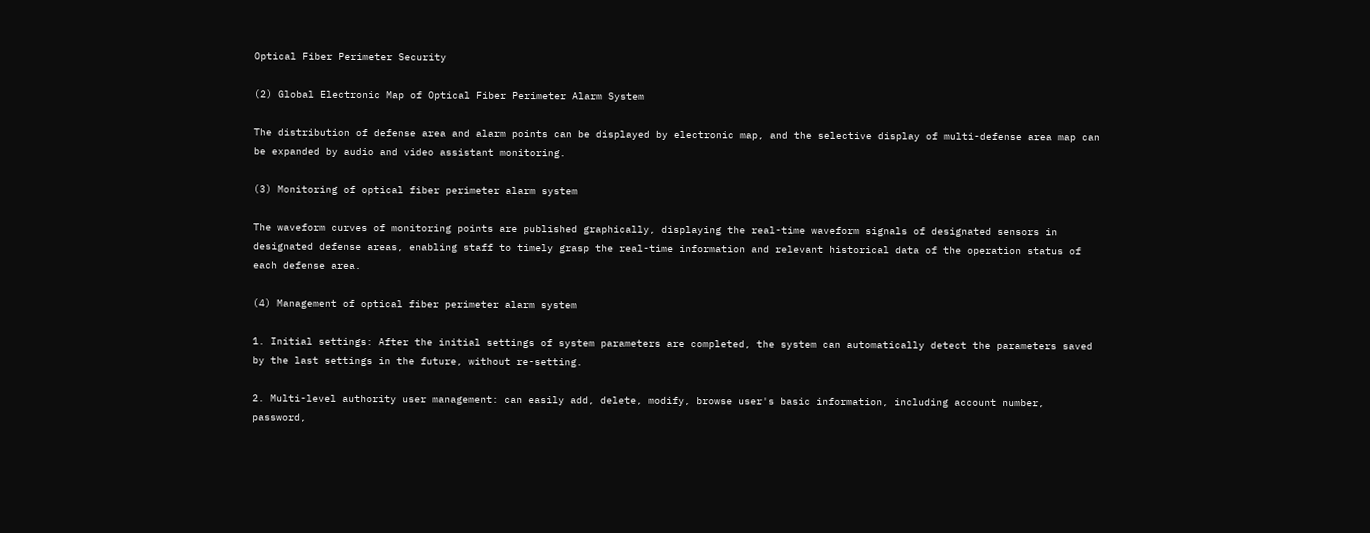Optical Fiber Perimeter Security

(2) Global Electronic Map of Optical Fiber Perimeter Alarm System

The distribution of defense area and alarm points can be displayed by electronic map, and the selective display of multi-defense area map can be expanded by audio and video assistant monitoring.

(3) Monitoring of optical fiber perimeter alarm system

The waveform curves of monitoring points are published graphically, displaying the real-time waveform signals of designated sensors in designated defense areas, enabling staff to timely grasp the real-time information and relevant historical data of the operation status of each defense area.

(4) Management of optical fiber perimeter alarm system

1. Initial settings: After the initial settings of system parameters are completed, the system can automatically detect the parameters saved by the last settings in the future, without re-setting.

2. Multi-level authority user management: can easily add, delete, modify, browse user's basic information, including account number, password,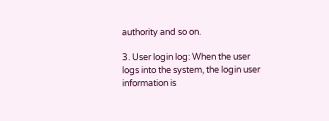authority and so on.

3. User login log: When the user logs into the system, the login user information is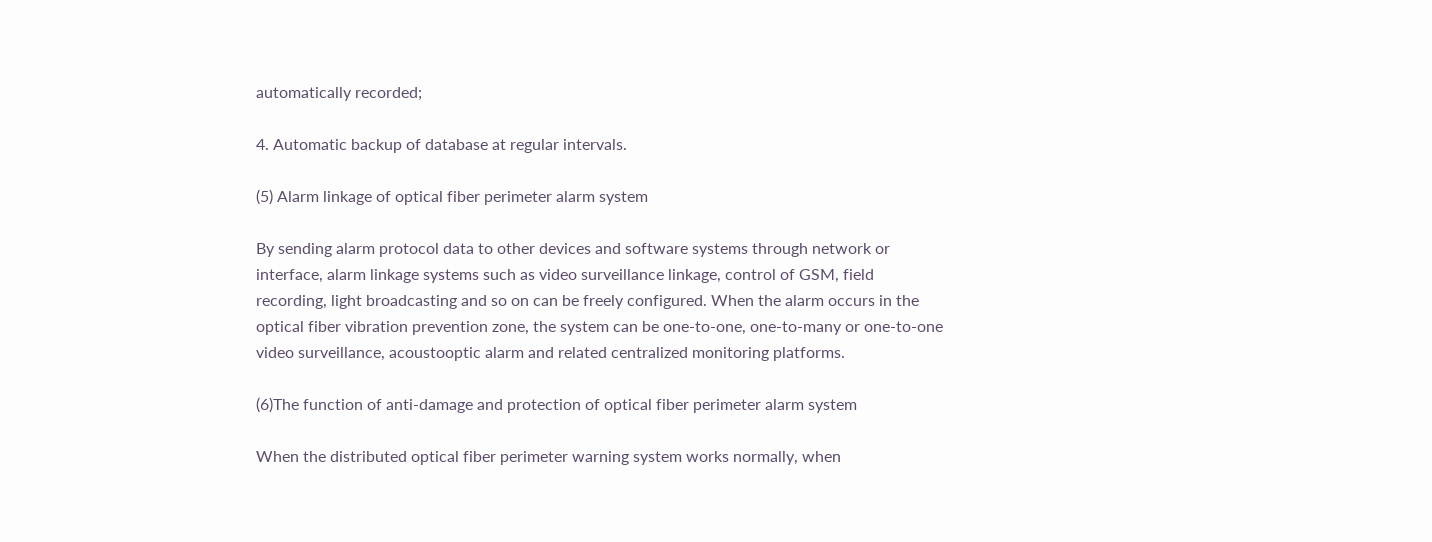automatically recorded;

4. Automatic backup of database at regular intervals.

(5) Alarm linkage of optical fiber perimeter alarm system

By sending alarm protocol data to other devices and software systems through network or interface, alarm linkage systems such as video surveillance linkage, control of GSM, field recording, light broadcasting and so on can be freely configured. When the alarm occurs in the optical fiber vibration prevention zone, the system can be one-to-one, one-to-many or one-to-one video surveillance, acoustooptic alarm and related centralized monitoring platforms.

(6)The function of anti-damage and protection of optical fiber perimeter alarm system

When the distributed optical fiber perimeter warning system works normally, when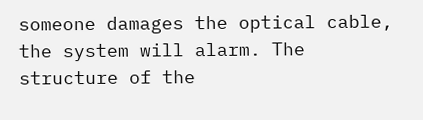someone damages the optical cable, the system will alarm. The structure of the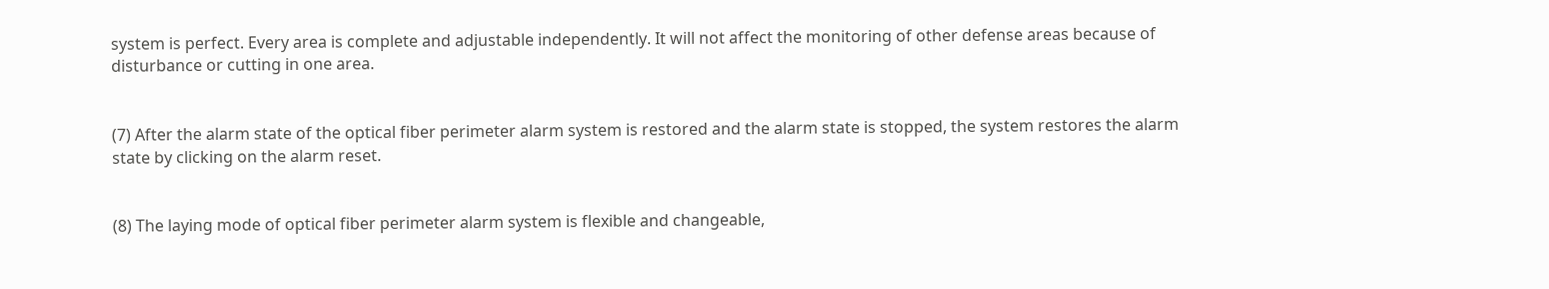system is perfect. Every area is complete and adjustable independently. It will not affect the monitoring of other defense areas because of disturbance or cutting in one area.


(7) After the alarm state of the optical fiber perimeter alarm system is restored and the alarm state is stopped, the system restores the alarm state by clicking on the alarm reset.


(8) The laying mode of optical fiber perimeter alarm system is flexible and changeable,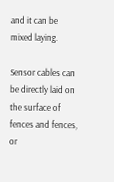and it can be mixed laying.

Sensor cables can be directly laid on the surface of fences and fences, or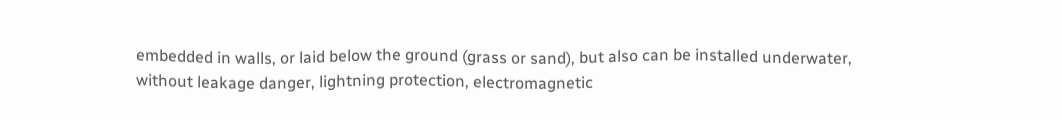embedded in walls, or laid below the ground (grass or sand), but also can be installed underwater, without leakage danger, lightning protection, electromagnetic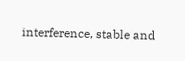interference, stable and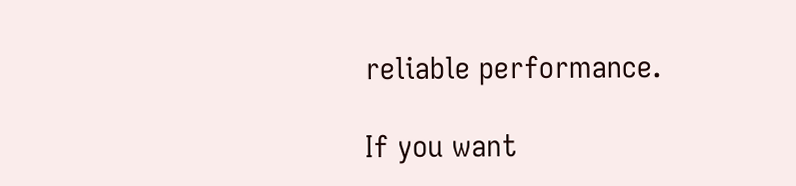reliable performance.

If you want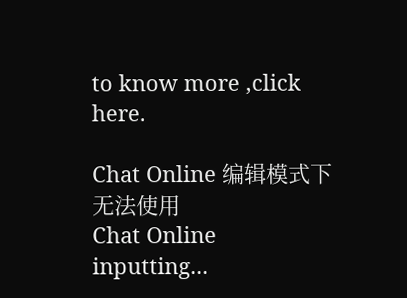to know more ,click here.

Chat Online 编辑模式下无法使用
Chat Online inputting...